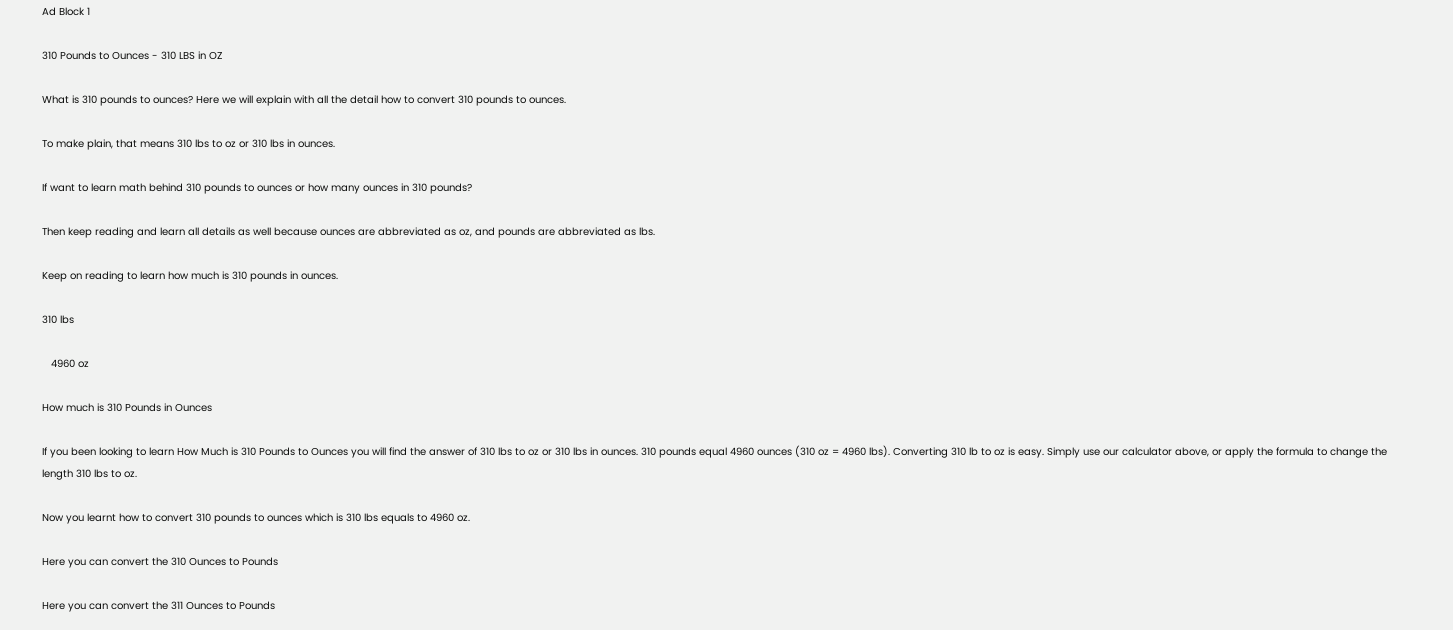Ad Block 1

310 Pounds to Ounces - 310 LBS in OZ

What is 310 pounds to ounces? Here we will explain with all the detail how to convert 310 pounds to ounces.

To make plain, that means 310 lbs to oz or 310 lbs in ounces.

If want to learn math behind 310 pounds to ounces or how many ounces in 310 pounds?

Then keep reading and learn all details as well because ounces are abbreviated as oz, and pounds are abbreviated as lbs.

Keep on reading to learn how much is 310 pounds in ounces.

310 lbs

   4960 oz

How much is 310 Pounds in Ounces

If you been looking to learn How Much is 310 Pounds to Ounces you will find the answer of 310 lbs to oz or 310 lbs in ounces. 310 pounds equal 4960 ounces (310 oz = 4960 lbs). Converting 310 lb to oz is easy. Simply use our calculator above, or apply the formula to change the length 310 lbs to oz.

Now you learnt how to convert 310 pounds to ounces which is 310 lbs equals to 4960 oz.

Here you can convert the 310 Ounces to Pounds

Here you can convert the 311 Ounces to Pounds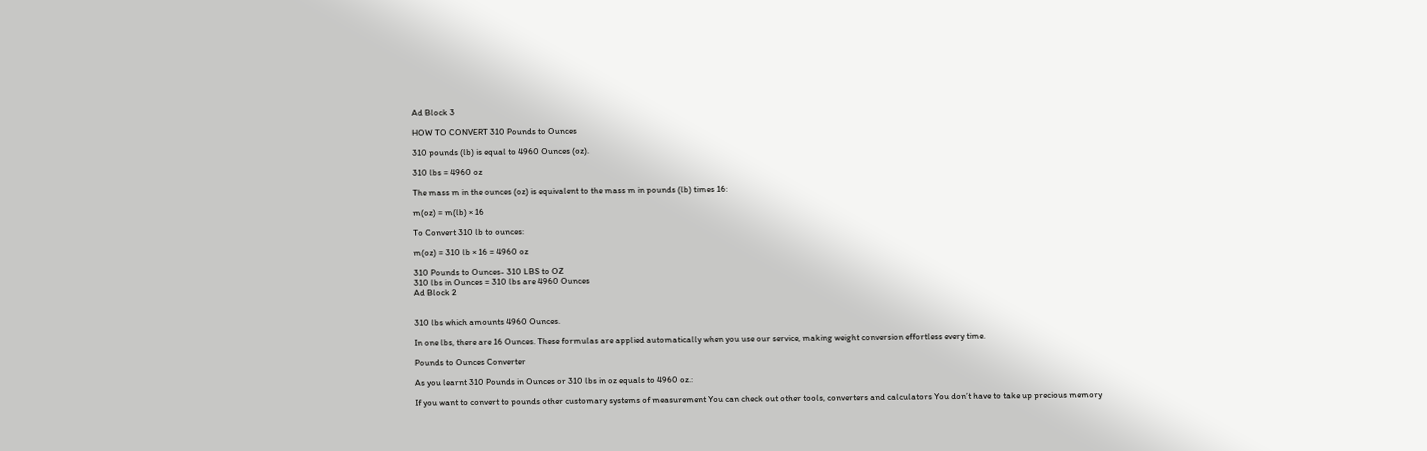Ad Block 3

HOW TO CONVERT 310 Pounds to Ounces

310 pounds (lb) is equal to 4960 Ounces (oz).

310 lbs = 4960 oz

The mass m in the ounces (oz) is equivalent to the mass m in pounds (lb) times 16:

m(oz) = m(lb) × 16

To Convert 310 lb to ounces:

m(oz) = 310 lb × 16 = 4960 oz

310 Pounds to Ounces- 310 LBS to OZ
310 lbs in Ounces = 310 lbs are 4960 Ounces
Ad Block 2


310 lbs which amounts 4960 Ounces.

In one lbs, there are 16 Ounces. These formulas are applied automatically when you use our service, making weight conversion effortless every time.

Pounds to Ounces Converter

As you learnt 310 Pounds in Ounces or 310 lbs in oz equals to 4960 oz.:

If you want to convert to pounds other customary systems of measurement You can check out other tools, converters and calculators You don’t have to take up precious memory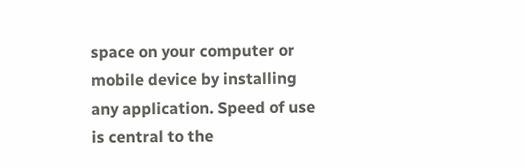space on your computer or mobile device by installing any application. Speed of use is central to the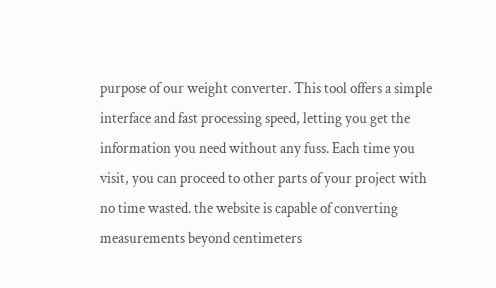purpose of our weight converter. This tool offers a simple interface and fast processing speed, letting you get the information you need without any fuss. Each time you visit, you can proceed to other parts of your project with no time wasted. the website is capable of converting measurements beyond centimeters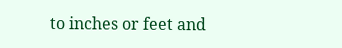to inches or feet and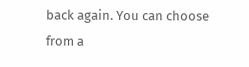back again. You can choose from a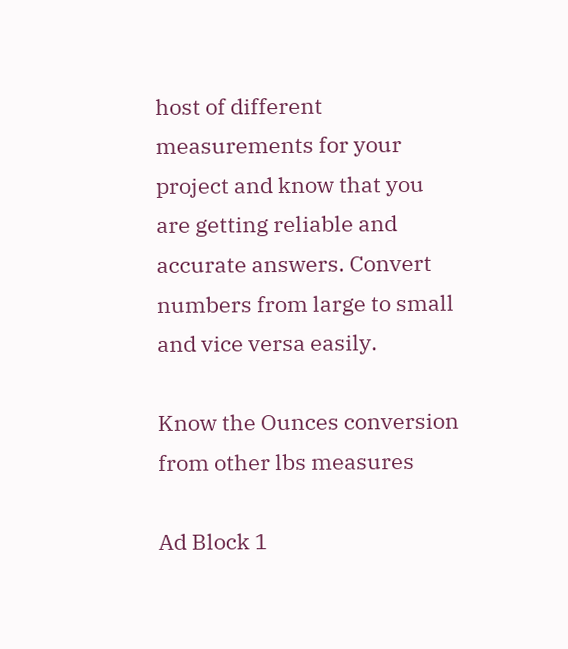host of different measurements for your project and know that you are getting reliable and accurate answers. Convert numbers from large to small and vice versa easily.

Know the Ounces conversion from other lbs measures

Ad Block 1